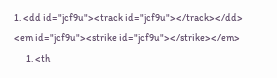1. <dd id="jcf9u"><track id="jcf9u"></track></dd> <em id="jcf9u"><strike id="jcf9u"></strike></em>
      1. <th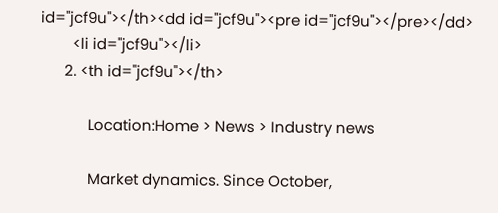id="jcf9u"></th><dd id="jcf9u"><pre id="jcf9u"></pre></dd>
        <li id="jcf9u"></li>
      2. <th id="jcf9u"></th>

            Location:Home > News > Industry news

            Market dynamics. Since October,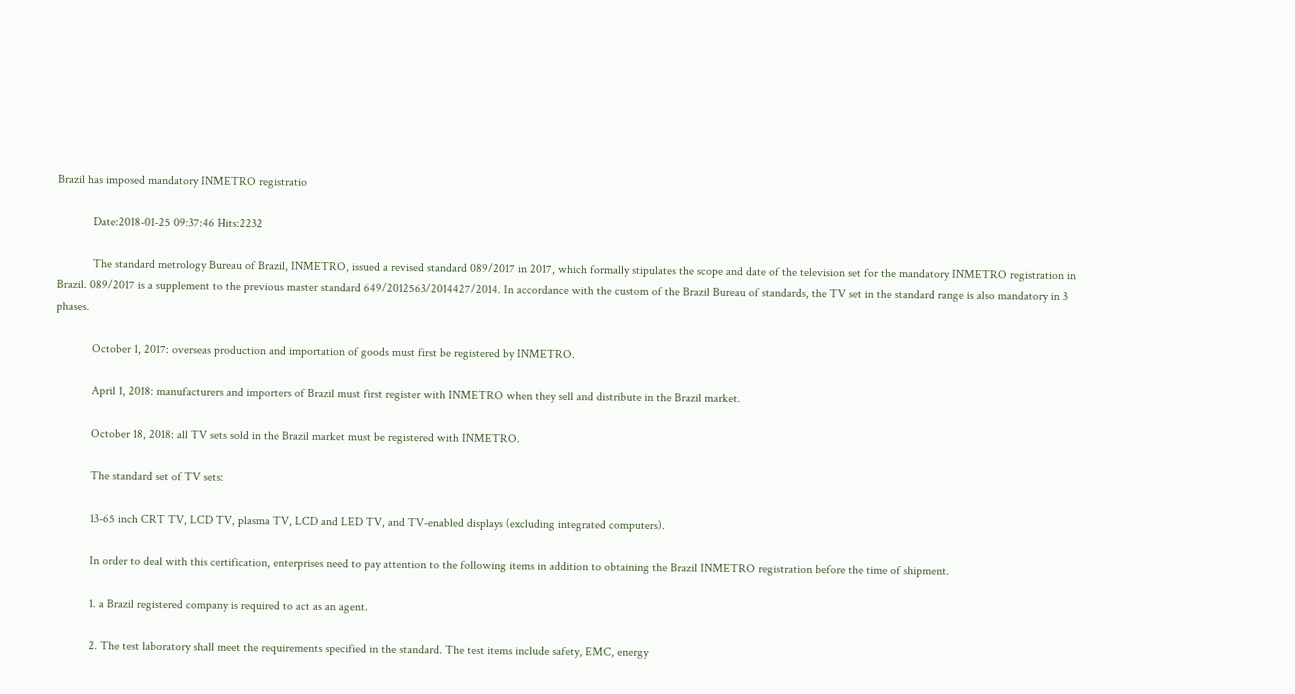Brazil has imposed mandatory INMETRO registratio

            Date:2018-01-25 09:37:46 Hits:2232

            The standard metrology Bureau of Brazil, INMETRO, issued a revised standard 089/2017 in 2017, which formally stipulates the scope and date of the television set for the mandatory INMETRO registration in Brazil. 089/2017 is a supplement to the previous master standard 649/2012563/2014427/2014. In accordance with the custom of the Brazil Bureau of standards, the TV set in the standard range is also mandatory in 3 phases.

            October 1, 2017: overseas production and importation of goods must first be registered by INMETRO.

            April 1, 2018: manufacturers and importers of Brazil must first register with INMETRO when they sell and distribute in the Brazil market.

            October 18, 2018: all TV sets sold in the Brazil market must be registered with INMETRO.

            The standard set of TV sets:

            13-65 inch CRT TV, LCD TV, plasma TV, LCD and LED TV, and TV-enabled displays (excluding integrated computers).

            In order to deal with this certification, enterprises need to pay attention to the following items in addition to obtaining the Brazil INMETRO registration before the time of shipment.

            1. a Brazil registered company is required to act as an agent.

            2. The test laboratory shall meet the requirements specified in the standard. The test items include safety, EMC, energy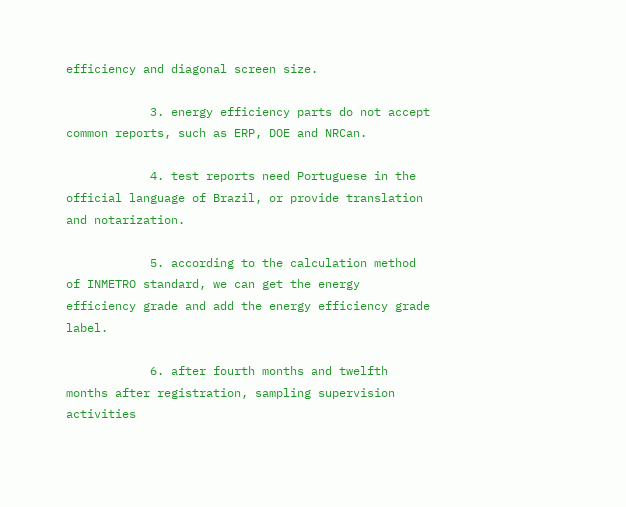efficiency and diagonal screen size.

            3. energy efficiency parts do not accept common reports, such as ERP, DOE and NRCan.

            4. test reports need Portuguese in the official language of Brazil, or provide translation and notarization.

            5. according to the calculation method of INMETRO standard, we can get the energy efficiency grade and add the energy efficiency grade label.

            6. after fourth months and twelfth months after registration, sampling supervision activities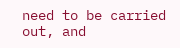need to be carried out, and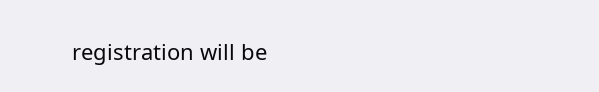registration will be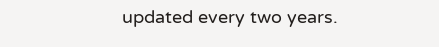updated every two years.